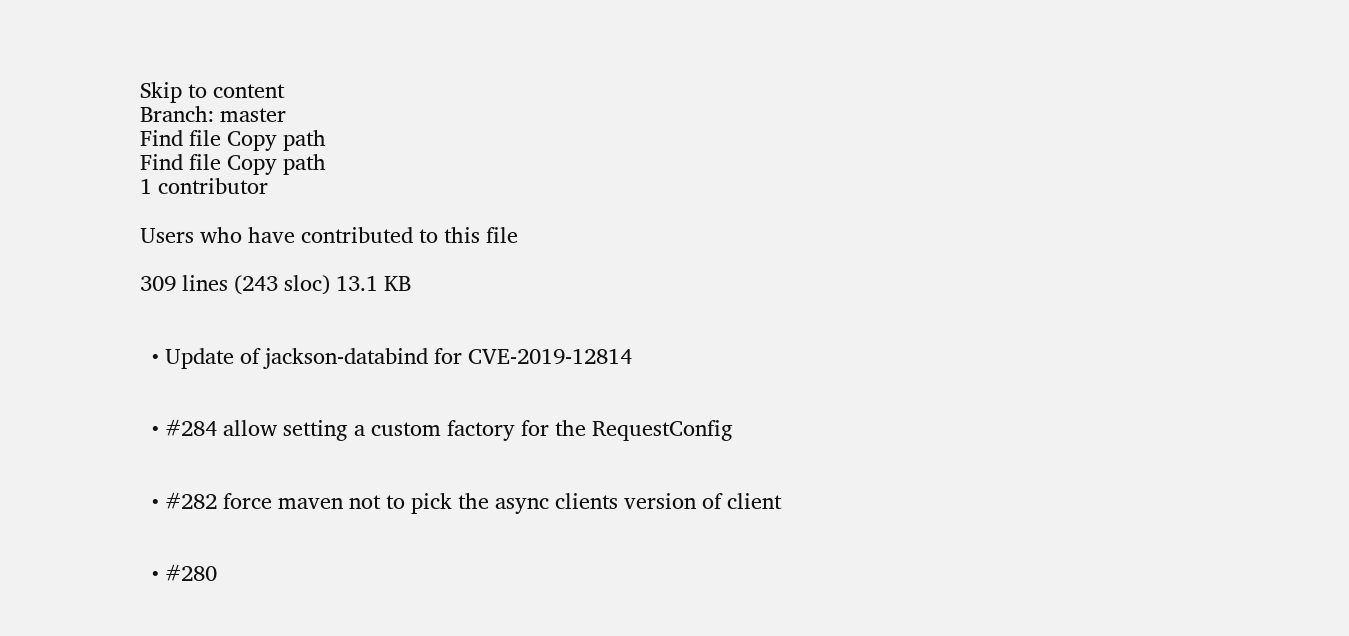Skip to content
Branch: master
Find file Copy path
Find file Copy path
1 contributor

Users who have contributed to this file

309 lines (243 sloc) 13.1 KB


  • Update of jackson-databind for CVE-2019-12814


  • #284 allow setting a custom factory for the RequestConfig


  • #282 force maven not to pick the async clients version of client


  • #280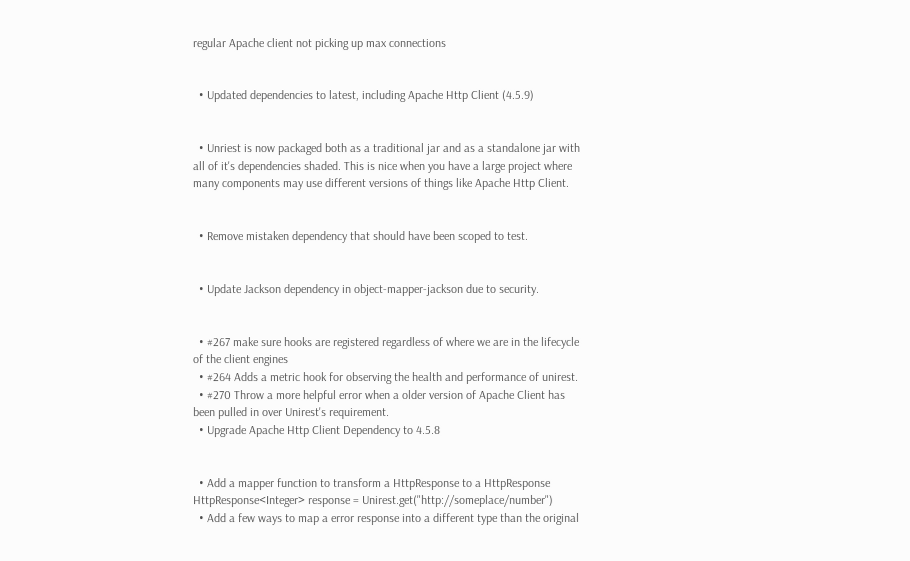regular Apache client not picking up max connections


  • Updated dependencies to latest, including Apache Http Client (4.5.9)


  • Unriest is now packaged both as a traditional jar and as a standalone jar with all of it's dependencies shaded. This is nice when you have a large project where many components may use different versions of things like Apache Http Client.


  • Remove mistaken dependency that should have been scoped to test.


  • Update Jackson dependency in object-mapper-jackson due to security.


  • #267 make sure hooks are registered regardless of where we are in the lifecycle of the client engines
  • #264 Adds a metric hook for observing the health and performance of unirest.
  • #270 Throw a more helpful error when a older version of Apache Client has been pulled in over Unirest's requirement.
  • Upgrade Apache Http Client Dependency to 4.5.8


  • Add a mapper function to transform a HttpResponse to a HttpResponse
HttpResponse<Integer> response = Unirest.get("http://someplace/number")
  • Add a few ways to map a error response into a different type than the original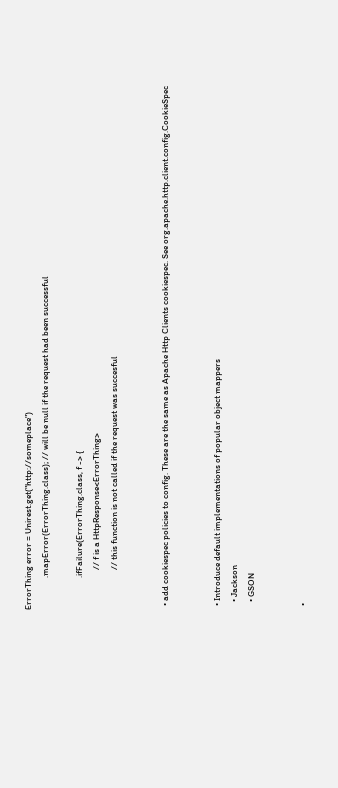ErrorThing error = Unirest.get("http://someplace")
                .mapError(ErrorThing.class); // will be null if the request had been successful

                .ifFailure(ErrorThing.class, f -> {
                    // f is a HttpResponse<ErrorThing>
                    // this function is not called if the request was succesful


  • add cookiespec policies to config. These are the same as Apache Http Clients cookiespec. See org.apache.http.client.config.CookieSpec


  • Introduce default implementations of popular object mappers
    • Jackson
    • GSON


  •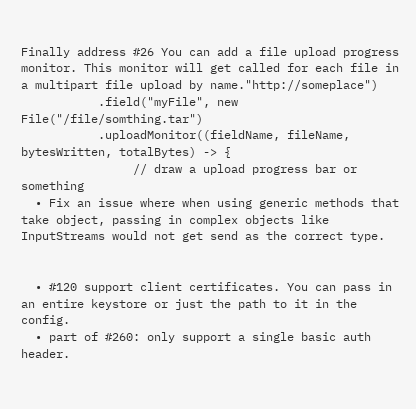Finally address #26 You can add a file upload progress monitor. This monitor will get called for each file in a multipart file upload by name."http://someplace")
           .field("myFile", new File("/file/somthing.tar")
           .uploadMonitor((fieldName, fileName, bytesWritten, totalBytes) -> {
                // draw a upload progress bar or something
  • Fix an issue where when using generic methods that take object, passing in complex objects like InputStreams would not get send as the correct type.


  • #120 support client certificates. You can pass in an entire keystore or just the path to it in the config.
  • part of #260: only support a single basic auth header.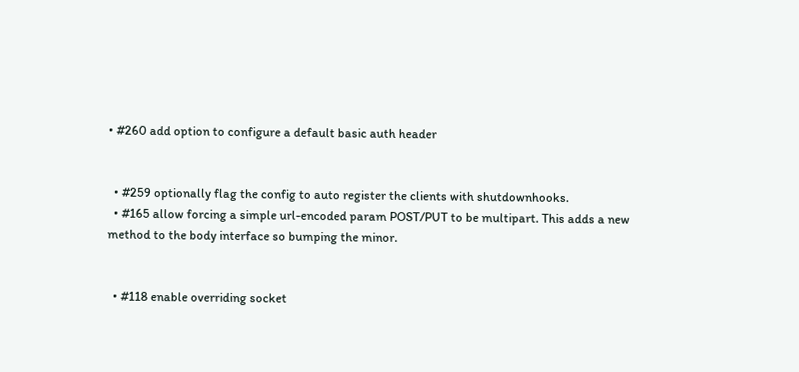• #260 add option to configure a default basic auth header


  • #259 optionally flag the config to auto register the clients with shutdownhooks.
  • #165 allow forcing a simple url-encoded param POST/PUT to be multipart. This adds a new method to the body interface so bumping the minor.


  • #118 enable overriding socket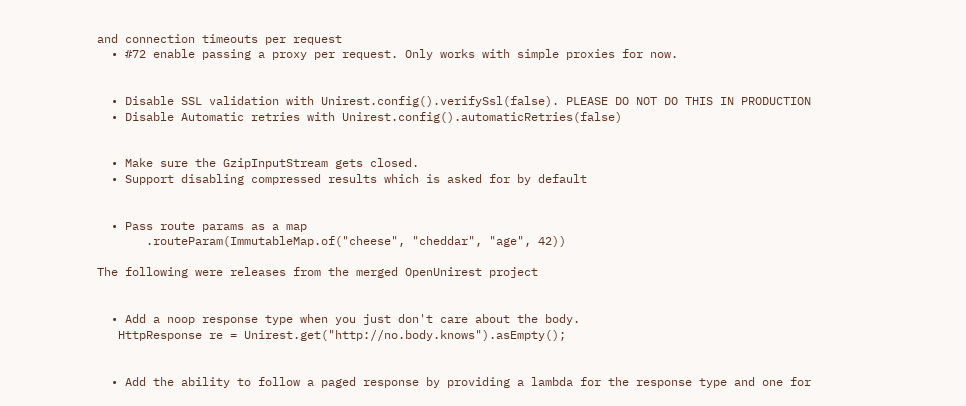and connection timeouts per request
  • #72 enable passing a proxy per request. Only works with simple proxies for now.


  • Disable SSL validation with Unirest.config().verifySsl(false). PLEASE DO NOT DO THIS IN PRODUCTION
  • Disable Automatic retries with Unirest.config().automaticRetries(false)


  • Make sure the GzipInputStream gets closed.
  • Support disabling compressed results which is asked for by default


  • Pass route params as a map
       .routeParam(ImmutableMap.of("cheese", "cheddar", "age", 42))

The following were releases from the merged OpenUnirest project


  • Add a noop response type when you just don't care about the body.
   HttpResponse re = Unirest.get("http://no.body.knows").asEmpty();


  • Add the ability to follow a paged response by providing a lambda for the response type and one for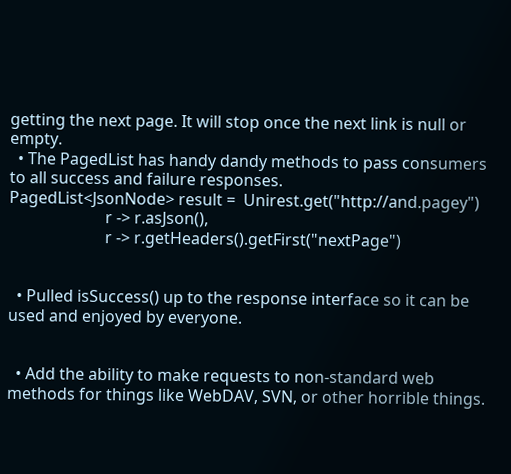getting the next page. It will stop once the next link is null or empty.
  • The PagedList has handy dandy methods to pass consumers to all success and failure responses.
PagedList<JsonNode> result =  Unirest.get("http://and.pagey")
                        r -> r.asJson(),
                        r -> r.getHeaders().getFirst("nextPage")


  • Pulled isSuccess() up to the response interface so it can be used and enjoyed by everyone.


  • Add the ability to make requests to non-standard web methods for things like WebDAV, SVN, or other horrible things.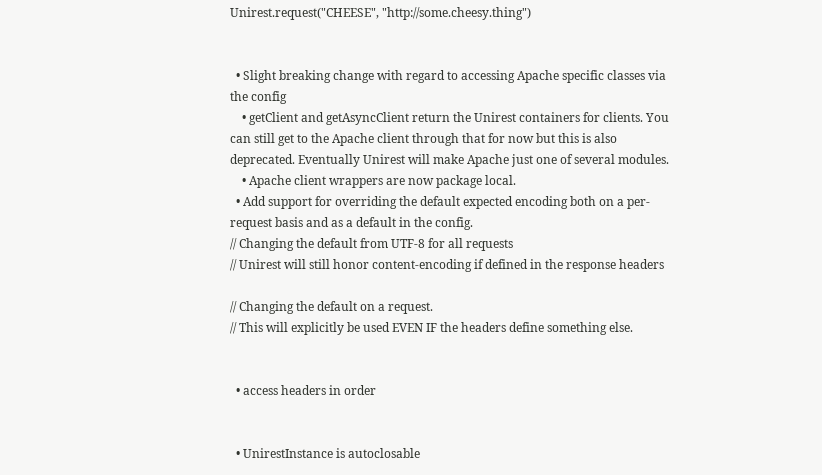Unirest.request("CHEESE", "http://some.cheesy.thing")


  • Slight breaking change with regard to accessing Apache specific classes via the config
    • getClient and getAsyncClient return the Unirest containers for clients. You can still get to the Apache client through that for now but this is also deprecated. Eventually Unirest will make Apache just one of several modules.
    • Apache client wrappers are now package local.
  • Add support for overriding the default expected encoding both on a per-request basis and as a default in the config.
// Changing the default from UTF-8 for all requests
// Unirest will still honor content-encoding if defined in the response headers

// Changing the default on a request.
// This will explicitly be used EVEN IF the headers define something else.


  • access headers in order


  • UnirestInstance is autoclosable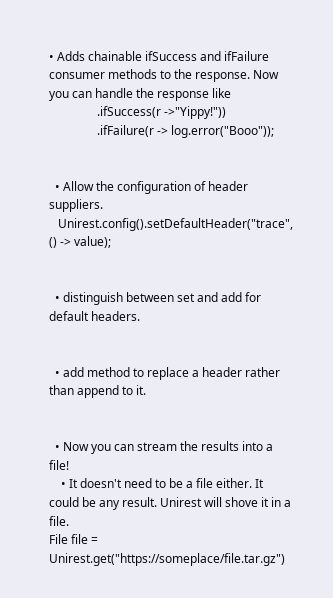• Adds chainable ifSuccess and ifFailure consumer methods to the response. Now you can handle the response like
                .ifSuccess(r ->"Yippy!"))
                .ifFailure(r -> log.error("Booo"));


  • Allow the configuration of header suppliers.
   Unirest.config().setDefaultHeader("trace", () -> value);


  • distinguish between set and add for default headers.


  • add method to replace a header rather than append to it.


  • Now you can stream the results into a file!
    • It doesn't need to be a file either. It could be any result. Unirest will shove it in a file.
File file = Unirest.get("https://someplace/file.tar.gz")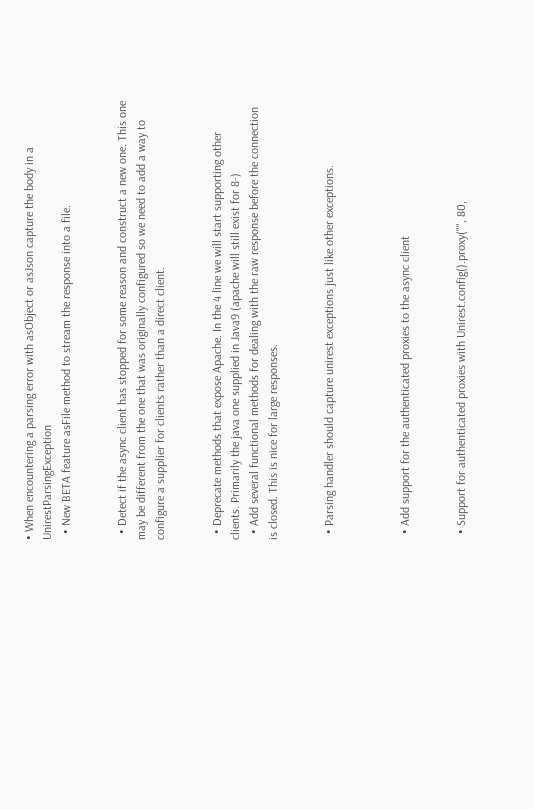• When encountering a parsing error with asObject or asJson capture the body in a UnirestParsingException
  • New BETA feature asFile method to stream the response into a file.


  • Detect if the async client has stopped for some reason and construct a new one. This one may be different from the one that was originally configured so we need to add a way to configure a supplier for clients rather than a direct client.


  • Deprecate methods that expose Apache. In the 4 line we will start supporting other clients. Primarily the java one supplied in Java9 (apache will still exist for 8-)
  • Add several functional methods for dealing with the raw response before the connection is closed. This is nice for large responses.


  • Parsing handler should capture unirest exceptions just like other exceptions.



  • Add support for the authenticated proxies to the async client


  • Support for authenticated proxies with Unirest.config().proxy("", 80,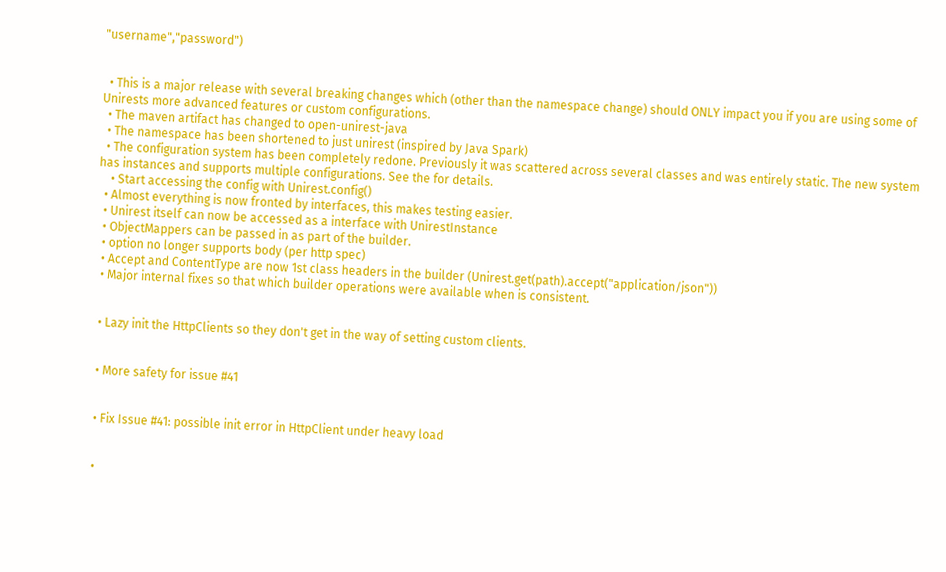"username","password")


  • This is a major release with several breaking changes which (other than the namespace change) should ONLY impact you if you are using some of Unirests more advanced features or custom configurations.
  • The maven artifact has changed to open-unirest-java
  • The namespace has been shortened to just unirest (inspired by Java Spark)
  • The configuration system has been completely redone. Previously it was scattered across several classes and was entirely static. The new system has instances and supports multiple configurations. See the for details.
    • Start accessing the config with Unirest.config()
  • Almost everything is now fronted by interfaces, this makes testing easier.
  • Unirest itself can now be accessed as a interface with UnirestInstance
  • ObjectMappers can be passed in as part of the builder.
  • option no longer supports body (per http spec)
  • Accept and ContentType are now 1st class headers in the builder (Unirest.get(path).accept("application/json"))
  • Major internal fixes so that which builder operations were available when is consistent.


  • Lazy init the HttpClients so they don't get in the way of setting custom clients.


  • More safety for issue #41


  • Fix Issue #41: possible init error in HttpClient under heavy load


  •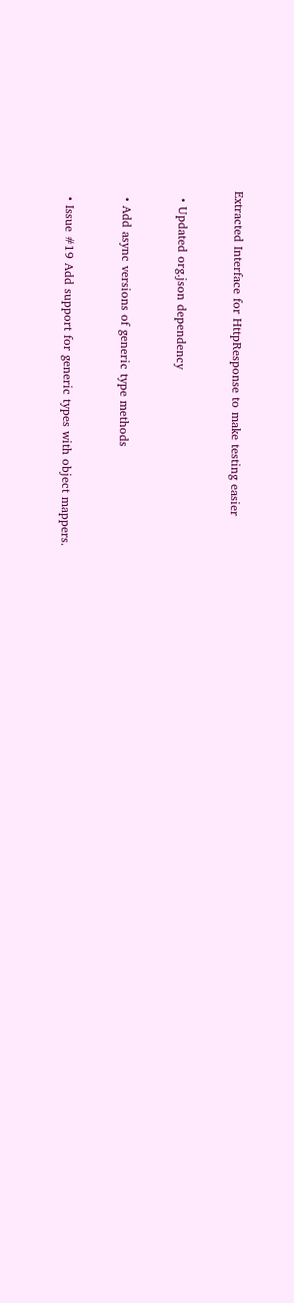Extracted Interface for HttpResponse to make testing easier


  • Updated org.json dependency


  • Add async versions of generic type methods


  • Issue #19 Add support for generic types with object mappers.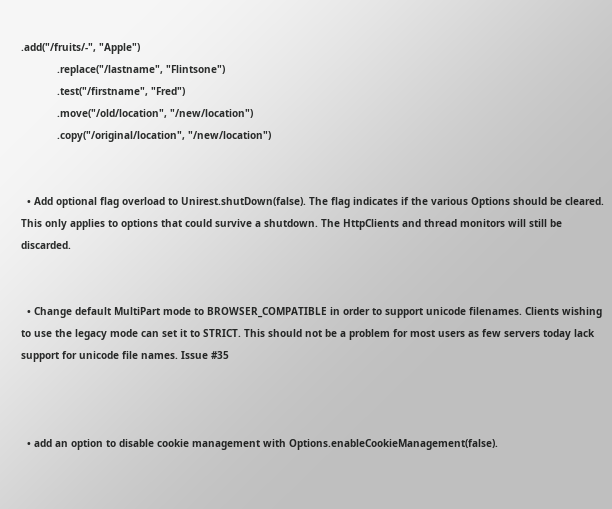.add("/fruits/-", "Apple")
            .replace("/lastname", "Flintsone")
            .test("/firstname", "Fred")
            .move("/old/location", "/new/location")
            .copy("/original/location", "/new/location")


  • Add optional flag overload to Unirest.shutDown(false). The flag indicates if the various Options should be cleared. This only applies to options that could survive a shutdown. The HttpClients and thread monitors will still be discarded.


  • Change default MultiPart mode to BROWSER_COMPATIBLE in order to support unicode filenames. Clients wishing to use the legacy mode can set it to STRICT. This should not be a problem for most users as few servers today lack support for unicode file names. Issue #35



  • add an option to disable cookie management with Options.enableCookieManagement(false).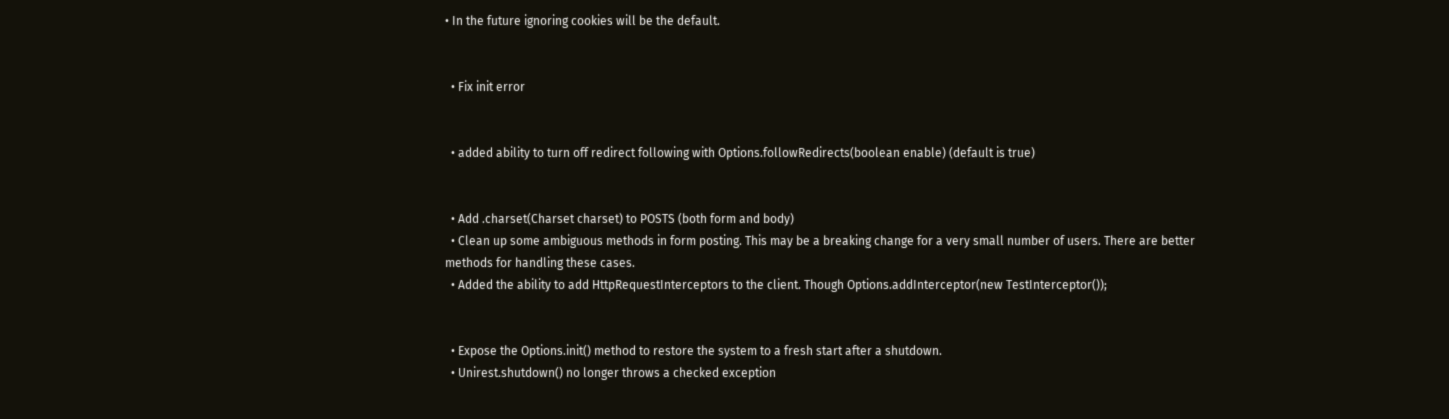• In the future ignoring cookies will be the default.


  • Fix init error


  • added ability to turn off redirect following with Options.followRedirects(boolean enable) (default is true)


  • Add .charset(Charset charset) to POSTS (both form and body)
  • Clean up some ambiguous methods in form posting. This may be a breaking change for a very small number of users. There are better methods for handling these cases.
  • Added the ability to add HttpRequestInterceptors to the client. Though Options.addInterceptor(new TestInterceptor());


  • Expose the Options.init() method to restore the system to a fresh start after a shutdown.
  • Unirest.shutdown() no longer throws a checked exception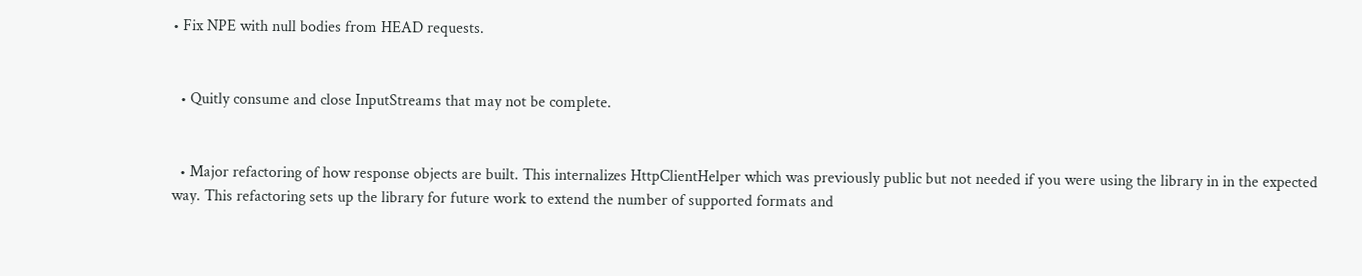• Fix NPE with null bodies from HEAD requests.


  • Quitly consume and close InputStreams that may not be complete.


  • Major refactoring of how response objects are built. This internalizes HttpClientHelper which was previously public but not needed if you were using the library in in the expected way. This refactoring sets up the library for future work to extend the number of supported formats and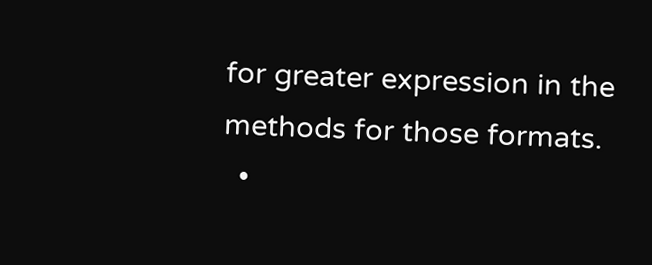for greater expression in the methods for those formats.
  •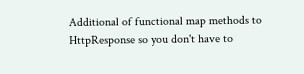Additional of functional map methods to HttpResponse so you don't have to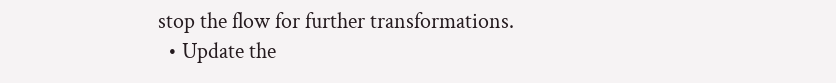stop the flow for further transformations.
  • Update the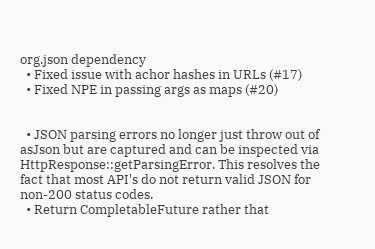org.json dependency
  • Fixed issue with achor hashes in URLs (#17)
  • Fixed NPE in passing args as maps (#20)


  • JSON parsing errors no longer just throw out of asJson but are captured and can be inspected via HttpResponse::getParsingError. This resolves the fact that most API's do not return valid JSON for non-200 status codes.
  • Return CompletableFuture rather that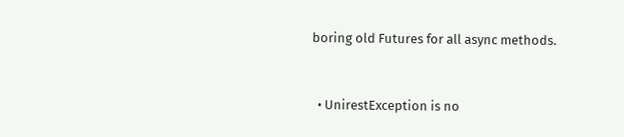boring old Futures for all async methods.


  • UnirestException is no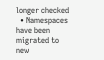longer checked
  • Namespaces have been migrated to new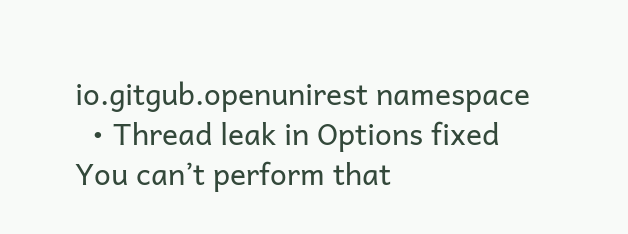io.gitgub.openunirest namespace
  • Thread leak in Options fixed
You can’t perform that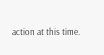action at this time.